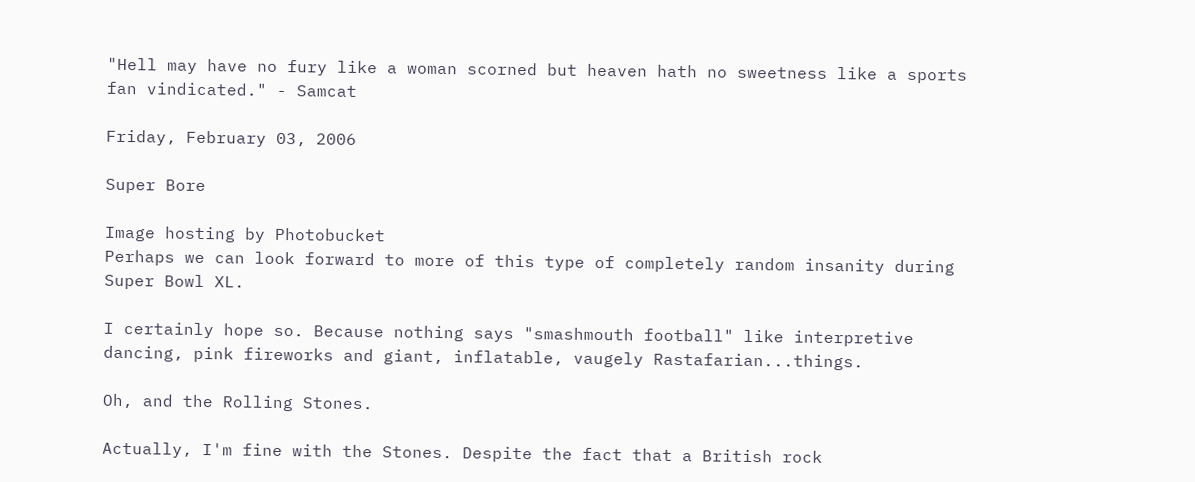"Hell may have no fury like a woman scorned but heaven hath no sweetness like a sports fan vindicated." - Samcat

Friday, February 03, 2006

Super Bore

Image hosting by Photobucket
Perhaps we can look forward to more of this type of completely random insanity during Super Bowl XL.

I certainly hope so. Because nothing says "smashmouth football" like interpretive dancing, pink fireworks and giant, inflatable, vaugely Rastafarian...things.

Oh, and the Rolling Stones.

Actually, I'm fine with the Stones. Despite the fact that a British rock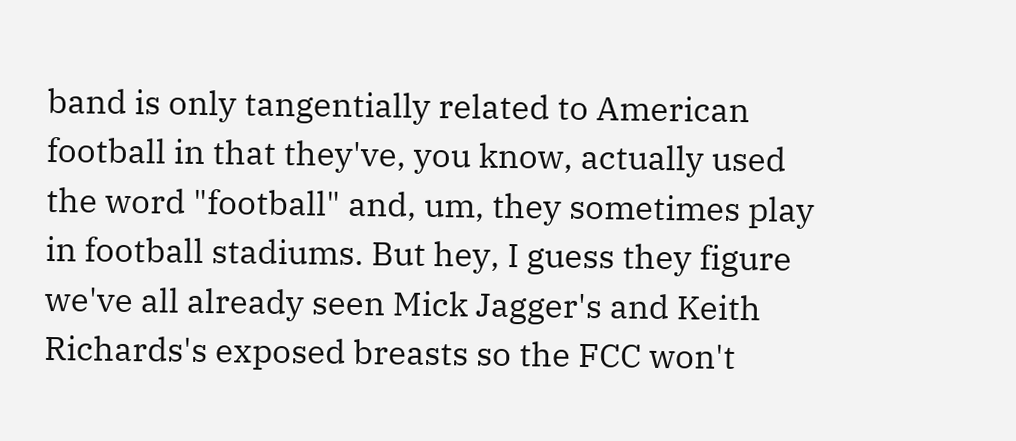band is only tangentially related to American football in that they've, you know, actually used the word "football" and, um, they sometimes play in football stadiums. But hey, I guess they figure we've all already seen Mick Jagger's and Keith Richards's exposed breasts so the FCC won't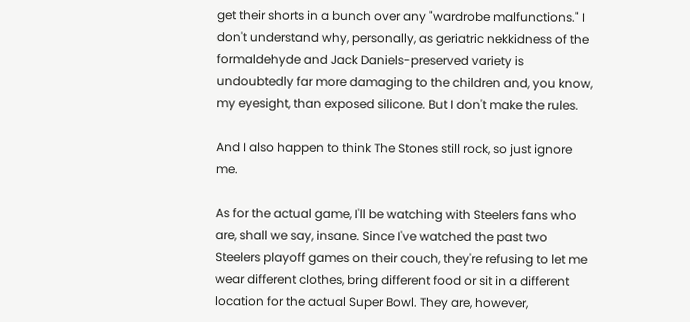get their shorts in a bunch over any "wardrobe malfunctions." I don't understand why, personally, as geriatric nekkidness of the formaldehyde and Jack Daniels-preserved variety is undoubtedly far more damaging to the children and, you know, my eyesight, than exposed silicone. But I don't make the rules.

And I also happen to think The Stones still rock, so just ignore me.

As for the actual game, I'll be watching with Steelers fans who are, shall we say, insane. Since I've watched the past two Steelers playoff games on their couch, they're refusing to let me wear different clothes, bring different food or sit in a different location for the actual Super Bowl. They are, however,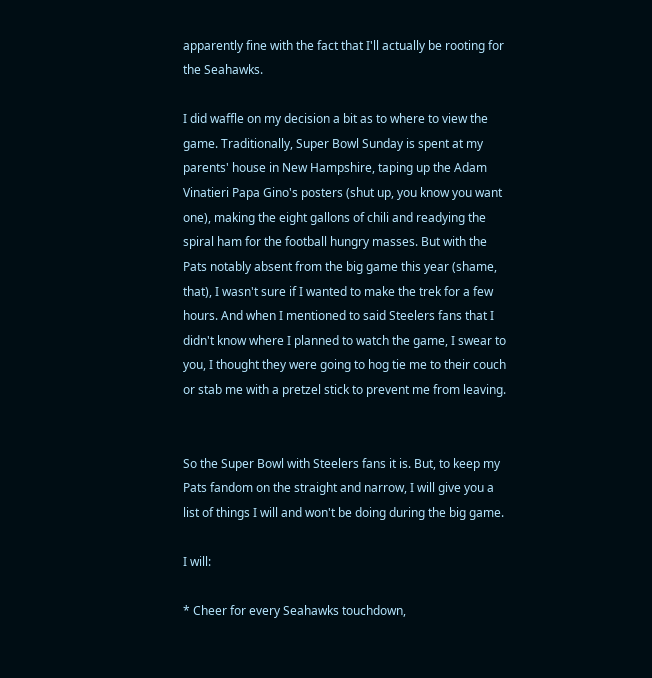apparently fine with the fact that I'll actually be rooting for the Seahawks.

I did waffle on my decision a bit as to where to view the game. Traditionally, Super Bowl Sunday is spent at my parents' house in New Hampshire, taping up the Adam Vinatieri Papa Gino's posters (shut up, you know you want one), making the eight gallons of chili and readying the spiral ham for the football hungry masses. But with the Pats notably absent from the big game this year (shame, that), I wasn't sure if I wanted to make the trek for a few hours. And when I mentioned to said Steelers fans that I didn't know where I planned to watch the game, I swear to you, I thought they were going to hog tie me to their couch or stab me with a pretzel stick to prevent me from leaving.


So the Super Bowl with Steelers fans it is. But, to keep my Pats fandom on the straight and narrow, I will give you a list of things I will and won't be doing during the big game.

I will:

* Cheer for every Seahawks touchdown,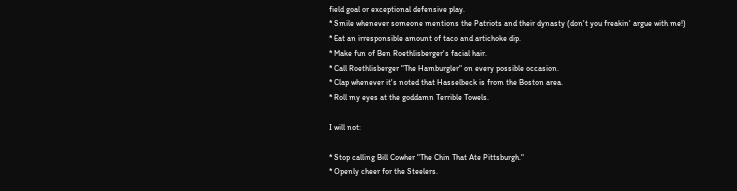field goal or exceptional defensive play.
* Smile whenever someone mentions the Patriots and their dynasty (don't you freakin' argue with me!)
* Eat an irresponsible amount of taco and artichoke dip.
* Make fun of Ben Roethlisberger's facial hair.
* Call Roethlisberger "The Hamburgler" on every possible occasion.
* Clap whenever it's noted that Hasselbeck is from the Boston area.
* Roll my eyes at the goddamn Terrible Towels.

I will not:

* Stop calling Bill Cowher "The Chin That Ate Pittsburgh."
* Openly cheer for the Steelers.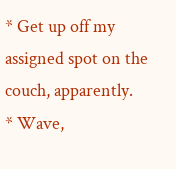* Get up off my assigned spot on the couch, apparently.
* Wave,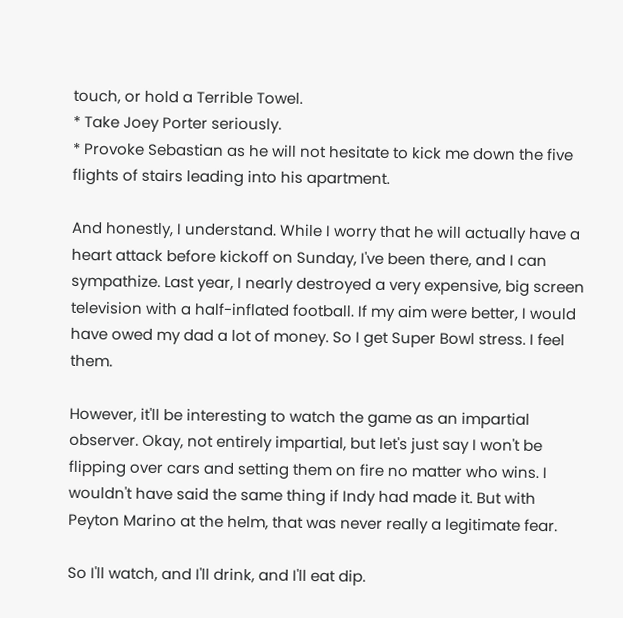touch, or hold a Terrible Towel.
* Take Joey Porter seriously.
* Provoke Sebastian as he will not hesitate to kick me down the five flights of stairs leading into his apartment.

And honestly, I understand. While I worry that he will actually have a heart attack before kickoff on Sunday, I've been there, and I can sympathize. Last year, I nearly destroyed a very expensive, big screen television with a half-inflated football. If my aim were better, I would have owed my dad a lot of money. So I get Super Bowl stress. I feel them.

However, it'll be interesting to watch the game as an impartial observer. Okay, not entirely impartial, but let's just say I won't be flipping over cars and setting them on fire no matter who wins. I wouldn't have said the same thing if Indy had made it. But with Peyton Marino at the helm, that was never really a legitimate fear.

So I'll watch, and I'll drink, and I'll eat dip.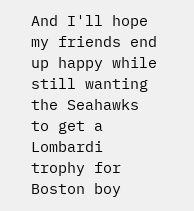And I'll hope my friends end up happy while still wanting the Seahawks to get a Lombardi trophy for Boston boy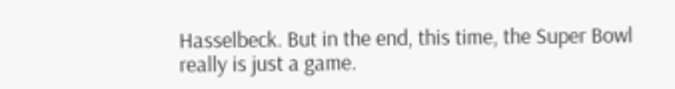Hasselbeck. But in the end, this time, the Super Bowl really is just a game.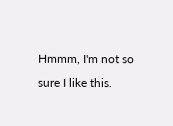Hmmm, I'm not so sure I like this.